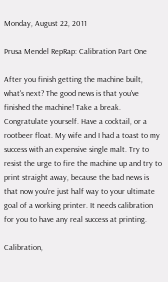Monday, August 22, 2011

Prusa Mendel RepRap: Calibration Part One

After you finish getting the machine built, what's next? The good news is that you've finished the machine! Take a break. Congratulate yourself. Have a cocktail, or a rootbeer float. My wife and I had a toast to my success with an expensive single malt. Try to resist the urge to fire the machine up and try to print straight away, because the bad news is that now you're just half way to your ultimate goal of a working printer. It needs calibration for you to have any real success at printing.

Calibration,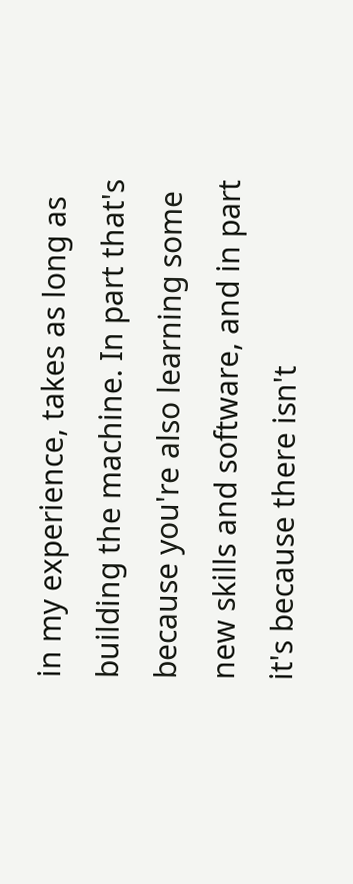in my experience, takes as long as building the machine. In part that's because you're also learning some new skills and software, and in part it's because there isn't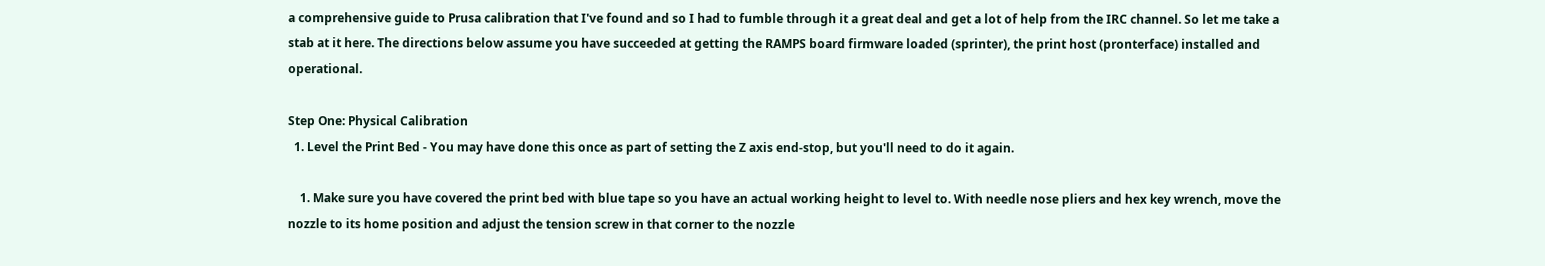a comprehensive guide to Prusa calibration that I've found and so I had to fumble through it a great deal and get a lot of help from the IRC channel. So let me take a stab at it here. The directions below assume you have succeeded at getting the RAMPS board firmware loaded (sprinter), the print host (pronterface) installed and operational.

Step One: Physical Calibration
  1. Level the Print Bed - You may have done this once as part of setting the Z axis end-stop, but you'll need to do it again.

    1. Make sure you have covered the print bed with blue tape so you have an actual working height to level to. With needle nose pliers and hex key wrench, move the nozzle to its home position and adjust the tension screw in that corner to the nozzle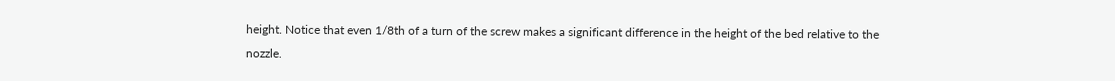height. Notice that even 1/8th of a turn of the screw makes a significant difference in the height of the bed relative to the nozzle.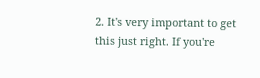2. It's very important to get this just right. If you're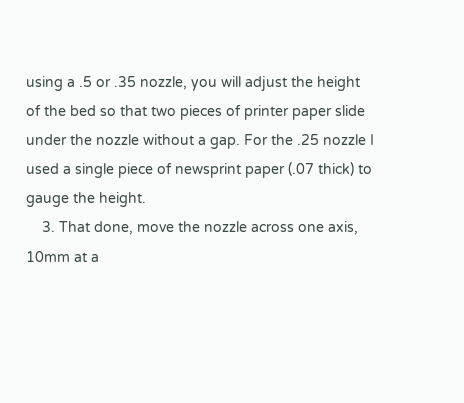using a .5 or .35 nozzle, you will adjust the height of the bed so that two pieces of printer paper slide under the nozzle without a gap. For the .25 nozzle I used a single piece of newsprint paper (.07 thick) to gauge the height.
    3. That done, move the nozzle across one axis, 10mm at a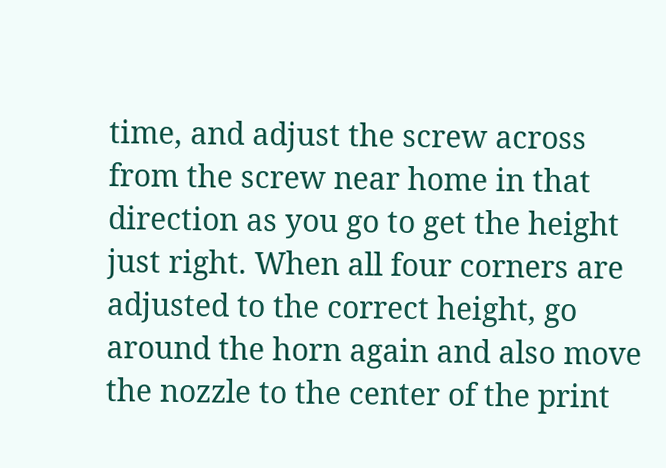time, and adjust the screw across from the screw near home in that direction as you go to get the height just right. When all four corners are adjusted to the correct height, go around the horn again and also move the nozzle to the center of the print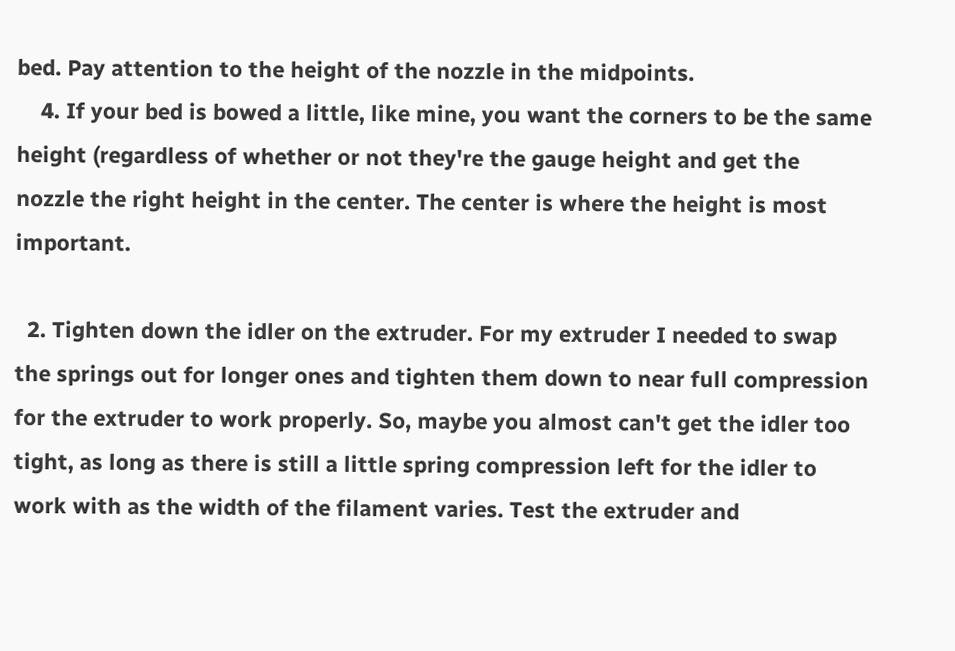bed. Pay attention to the height of the nozzle in the midpoints.
    4. If your bed is bowed a little, like mine, you want the corners to be the same height (regardless of whether or not they're the gauge height and get the nozzle the right height in the center. The center is where the height is most important.

  2. Tighten down the idler on the extruder. For my extruder I needed to swap the springs out for longer ones and tighten them down to near full compression for the extruder to work properly. So, maybe you almost can't get the idler too tight, as long as there is still a little spring compression left for the idler to work with as the width of the filament varies. Test the extruder and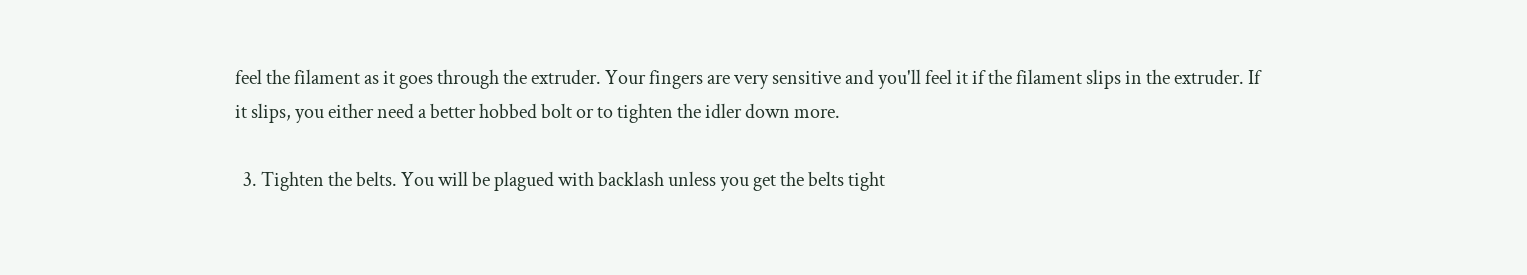feel the filament as it goes through the extruder. Your fingers are very sensitive and you'll feel it if the filament slips in the extruder. If it slips, you either need a better hobbed bolt or to tighten the idler down more.

  3. Tighten the belts. You will be plagued with backlash unless you get the belts tight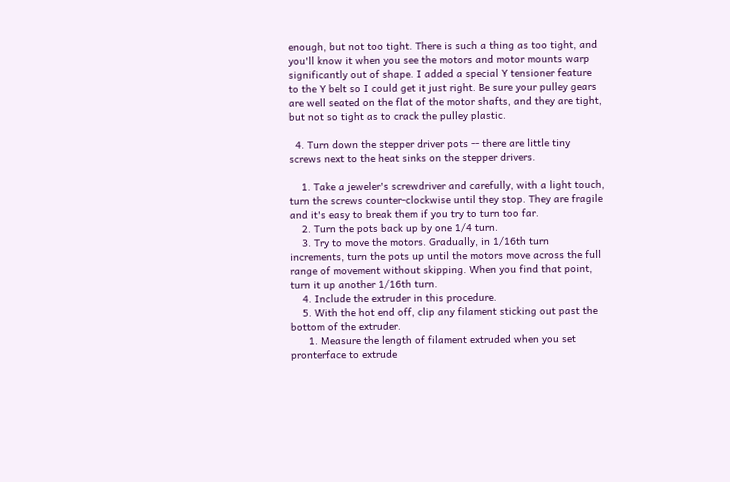enough, but not too tight. There is such a thing as too tight, and you'll know it when you see the motors and motor mounts warp significantly out of shape. I added a special Y tensioner feature to the Y belt so I could get it just right. Be sure your pulley gears are well seated on the flat of the motor shafts, and they are tight, but not so tight as to crack the pulley plastic.

  4. Turn down the stepper driver pots -- there are little tiny screws next to the heat sinks on the stepper drivers.

    1. Take a jeweler's screwdriver and carefully, with a light touch, turn the screws counter-clockwise until they stop. They are fragile and it's easy to break them if you try to turn too far.
    2. Turn the pots back up by one 1/4 turn.
    3. Try to move the motors. Gradually, in 1/16th turn increments, turn the pots up until the motors move across the full range of movement without skipping. When you find that point, turn it up another 1/16th turn.
    4. Include the extruder in this procedure.
    5. With the hot end off, clip any filament sticking out past the bottom of the extruder.
      1. Measure the length of filament extruded when you set pronterface to extrude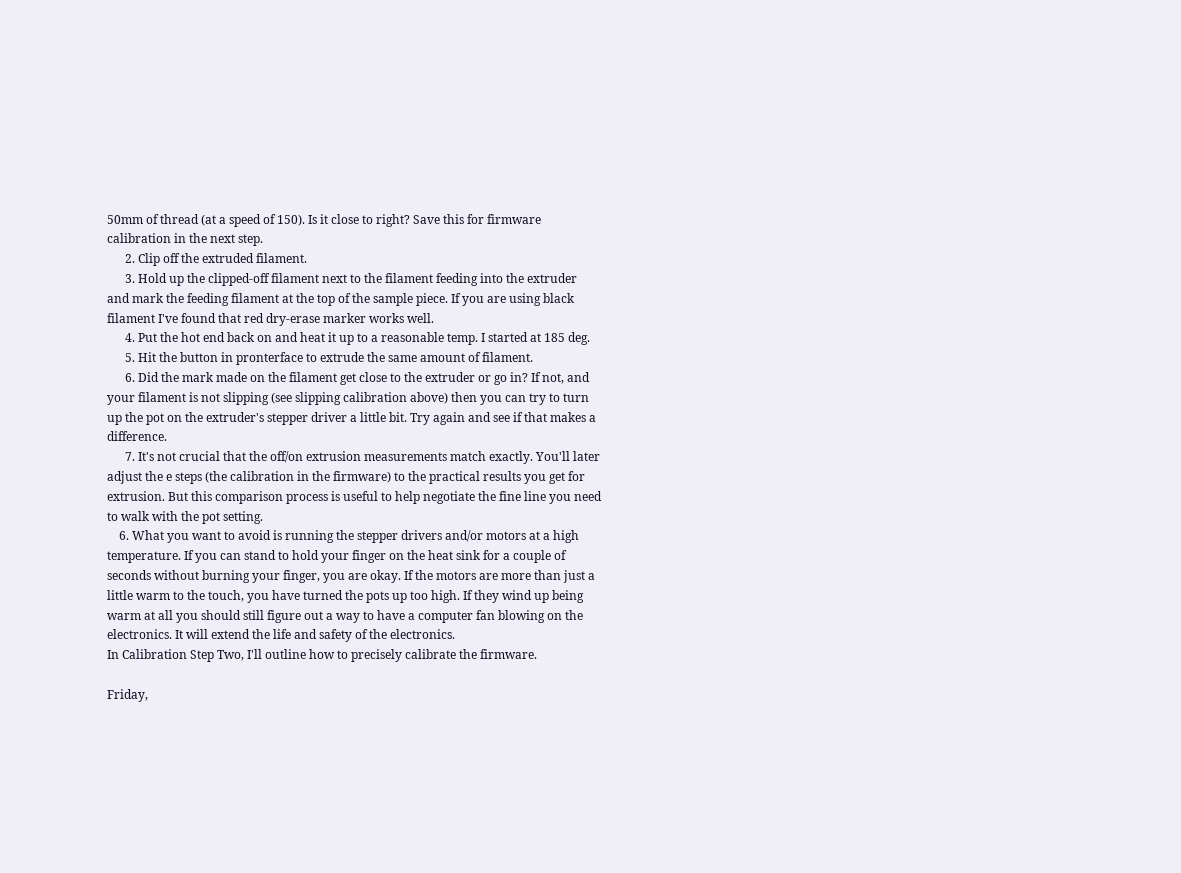50mm of thread (at a speed of 150). Is it close to right? Save this for firmware calibration in the next step.
      2. Clip off the extruded filament.
      3. Hold up the clipped-off filament next to the filament feeding into the extruder and mark the feeding filament at the top of the sample piece. If you are using black filament I've found that red dry-erase marker works well.
      4. Put the hot end back on and heat it up to a reasonable temp. I started at 185 deg.
      5. Hit the button in pronterface to extrude the same amount of filament.
      6. Did the mark made on the filament get close to the extruder or go in? If not, and your filament is not slipping (see slipping calibration above) then you can try to turn up the pot on the extruder's stepper driver a little bit. Try again and see if that makes a difference.
      7. It's not crucial that the off/on extrusion measurements match exactly. You'll later adjust the e steps (the calibration in the firmware) to the practical results you get for extrusion. But this comparison process is useful to help negotiate the fine line you need to walk with the pot setting.
    6. What you want to avoid is running the stepper drivers and/or motors at a high temperature. If you can stand to hold your finger on the heat sink for a couple of seconds without burning your finger, you are okay. If the motors are more than just a little warm to the touch, you have turned the pots up too high. If they wind up being warm at all you should still figure out a way to have a computer fan blowing on the electronics. It will extend the life and safety of the electronics.
In Calibration Step Two, I'll outline how to precisely calibrate the firmware.

Friday,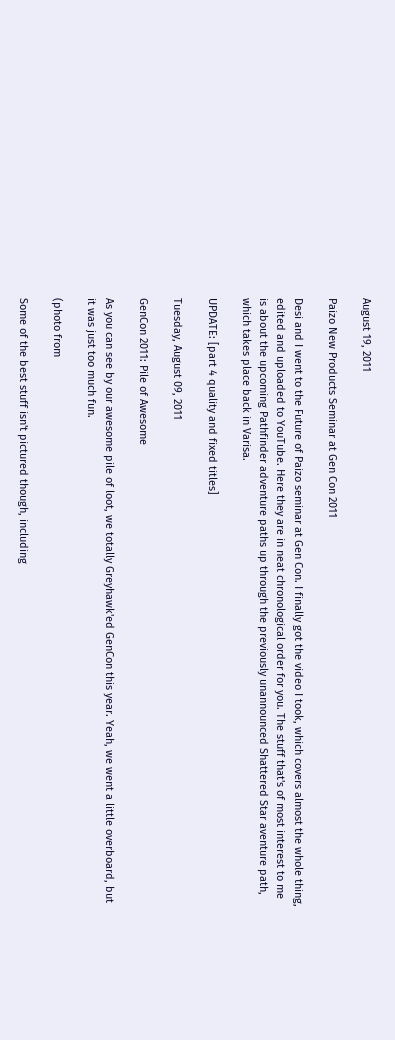August 19, 2011

Paizo New Products Seminar at Gen Con 2011

Desi and I went to the Future of Paizo seminar at Gen Con. I finally got the video I took, which covers almost the whole thing, edited and uploaded to YouTube. Here they are in neat chronological order for you. The stuff that's of most interest to me is about the upcoming Pathfinder adventure paths up through the previously unannounced Shattered Star aventure path, which takes place back in Varisa.

UPDATE: [part 4 quality and fixed titles]

Tuesday, August 09, 2011

GenCon 2011: Pile of Awesome

As you can see by our awesome pile of loot, we totally Greyhawk'ed GenCon this year. Yeah, we went a little overboard, but it was just too much fun.

(photo from

Some of the best stuff isn't pictured though, including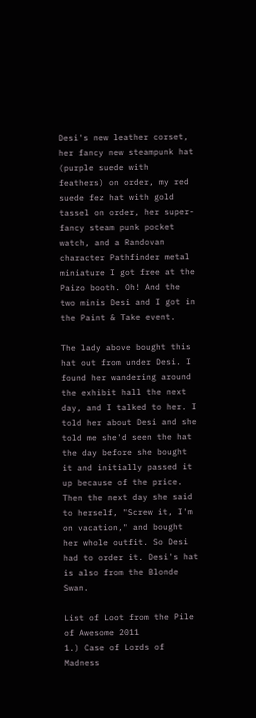Desi's new leather corset, her fancy new steampunk hat (purple suede with feathers) on order, my red suede fez hat with gold tassel on order, her super-fancy steam punk pocket watch, and a Randovan character Pathfinder metal miniature I got free at the Paizo booth. Oh! And the two minis Desi and I got in the Paint & Take event.

The lady above bought this hat out from under Desi. I found her wandering around the exhibit hall the next day, and I talked to her. I told her about Desi and she told me she'd seen the hat the day before she bought it and initially passed it up because of the price. Then the next day she said to herself, "Screw it, I'm on vacation," and bought her whole outfit. So Desi had to order it. Desi's hat is also from the Blonde Swan.

List of Loot from the Pile of Awesome 2011
1.) Case of Lords of Madness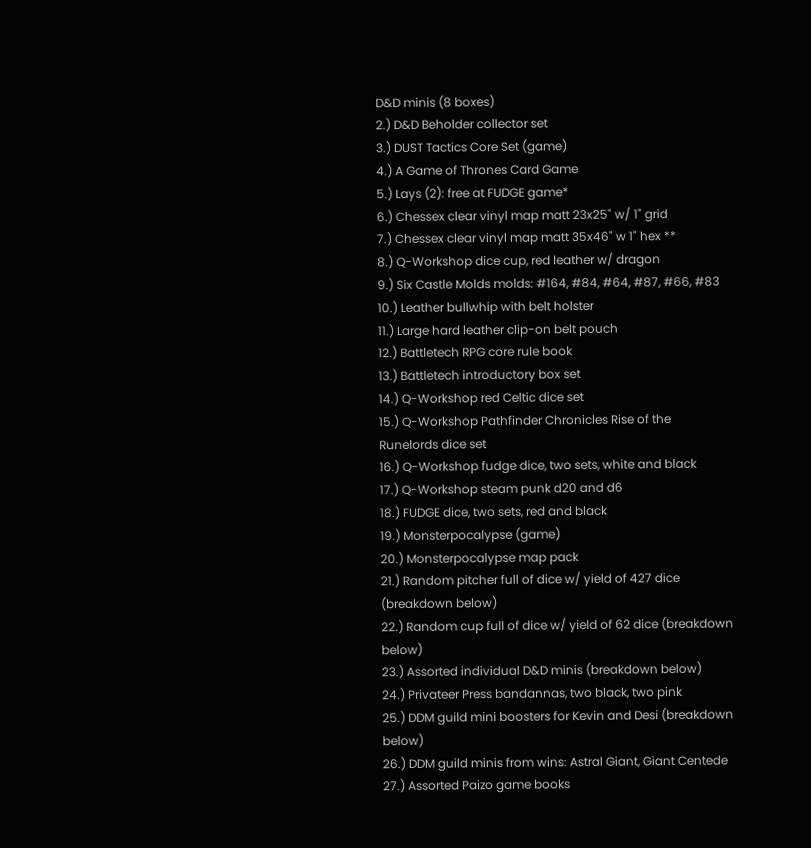D&D minis (8 boxes)
2.) D&D Beholder collector set
3.) DUST Tactics Core Set (game)
4.) A Game of Thrones Card Game
5.) Lays (2): free at FUDGE game*
6.) Chessex clear vinyl map matt 23x25" w/ 1" grid
7.) Chessex clear vinyl map matt 35x46" w 1" hex **
8.) Q-Workshop dice cup, red leather w/ dragon
9.) Six Castle Molds molds: #164, #84, #64, #87, #66, #83
10.) Leather bullwhip with belt holster
11.) Large hard leather clip-on belt pouch
12.) Battletech RPG core rule book
13.) Battletech introductory box set
14.) Q-Workshop red Celtic dice set
15.) Q-Workshop Pathfinder Chronicles Rise of the Runelords dice set
16.) Q-Workshop fudge dice, two sets, white and black
17.) Q-Workshop steam punk d20 and d6
18.) FUDGE dice, two sets, red and black
19.) Monsterpocalypse (game)
20.) Monsterpocalypse map pack
21.) Random pitcher full of dice w/ yield of 427 dice (breakdown below)
22.) Random cup full of dice w/ yield of 62 dice (breakdown below)
23.) Assorted individual D&D minis (breakdown below)
24.) Privateer Press bandannas, two black, two pink
25.) DDM guild mini boosters for Kevin and Desi (breakdown below)
26.) DDM guild minis from wins: Astral Giant, Giant Centede
27.) Assorted Paizo game books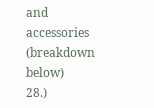and accessories (breakdown below)
28.)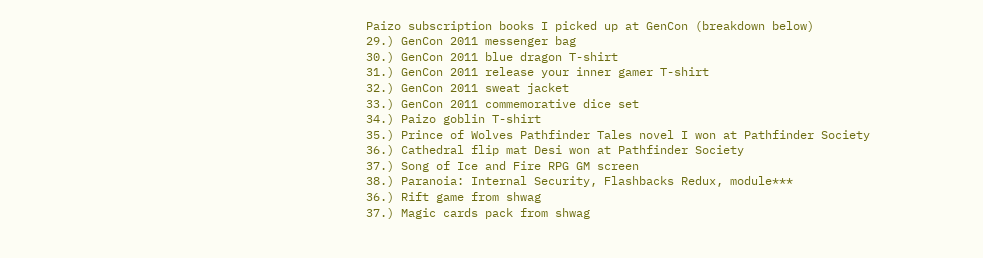Paizo subscription books I picked up at GenCon (breakdown below)
29.) GenCon 2011 messenger bag
30.) GenCon 2011 blue dragon T-shirt
31.) GenCon 2011 release your inner gamer T-shirt
32.) GenCon 2011 sweat jacket
33.) GenCon 2011 commemorative dice set
34.) Paizo goblin T-shirt
35.) Prince of Wolves Pathfinder Tales novel I won at Pathfinder Society
36.) Cathedral flip mat Desi won at Pathfinder Society
37.) Song of Ice and Fire RPG GM screen
38.) Paranoia: Internal Security, Flashbacks Redux, module***
36.) Rift game from shwag
37.) Magic cards pack from shwag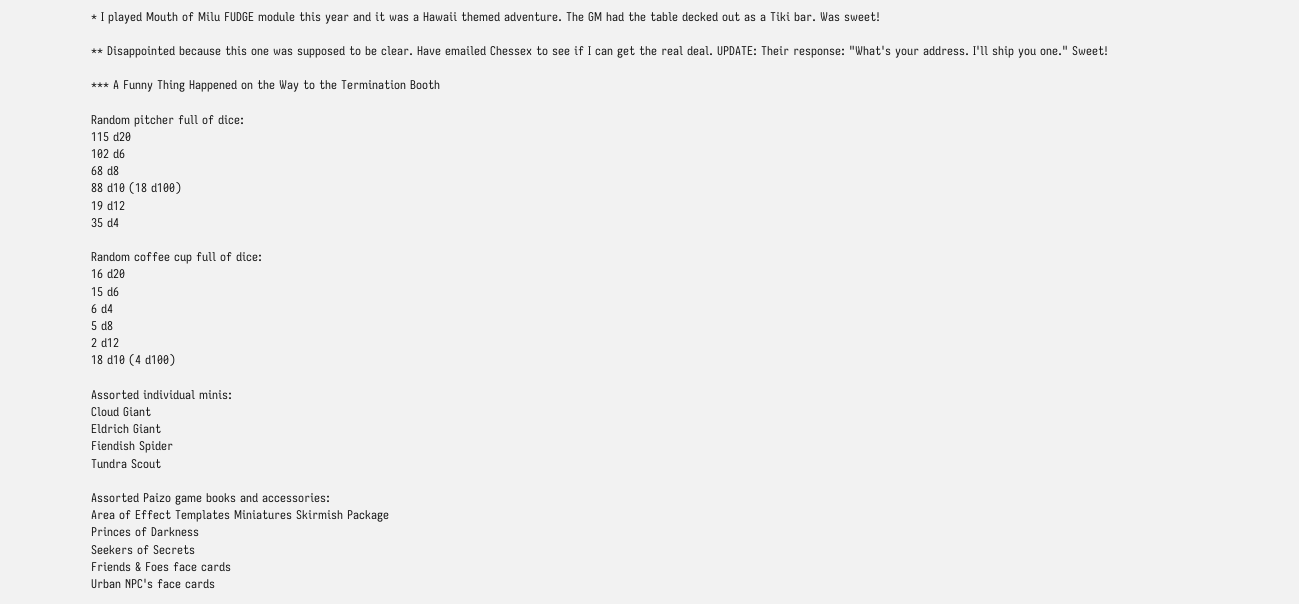* I played Mouth of Milu FUDGE module this year and it was a Hawaii themed adventure. The GM had the table decked out as a Tiki bar. Was sweet!

** Disappointed because this one was supposed to be clear. Have emailed Chessex to see if I can get the real deal. UPDATE: Their response: "What's your address. I'll ship you one." Sweet!

*** A Funny Thing Happened on the Way to the Termination Booth

Random pitcher full of dice:
115 d20
102 d6
68 d8
88 d10 (18 d100)
19 d12
35 d4

Random coffee cup full of dice:
16 d20
15 d6
6 d4
5 d8
2 d12
18 d10 (4 d100)

Assorted individual minis:
Cloud Giant
Eldrich Giant
Fiendish Spider
Tundra Scout

Assorted Paizo game books and accessories:
Area of Effect Templates Miniatures Skirmish Package
Princes of Darkness
Seekers of Secrets
Friends & Foes face cards
Urban NPC's face cards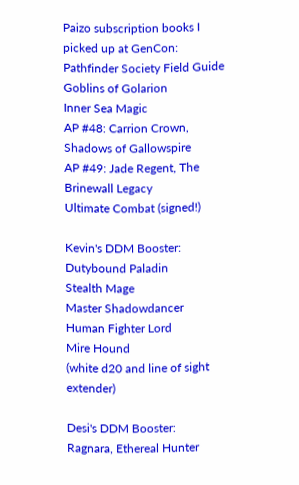Paizo subscription books I picked up at GenCon:
Pathfinder Society Field Guide
Goblins of Golarion
Inner Sea Magic
AP #48: Carrion Crown, Shadows of Gallowspire
AP #49: Jade Regent, The Brinewall Legacy
Ultimate Combat (signed!)

Kevin's DDM Booster:
Dutybound Paladin
Stealth Mage
Master Shadowdancer
Human Fighter Lord
Mire Hound
(white d20 and line of sight extender)

Desi's DDM Booster:
Ragnara, Ethereal Hunter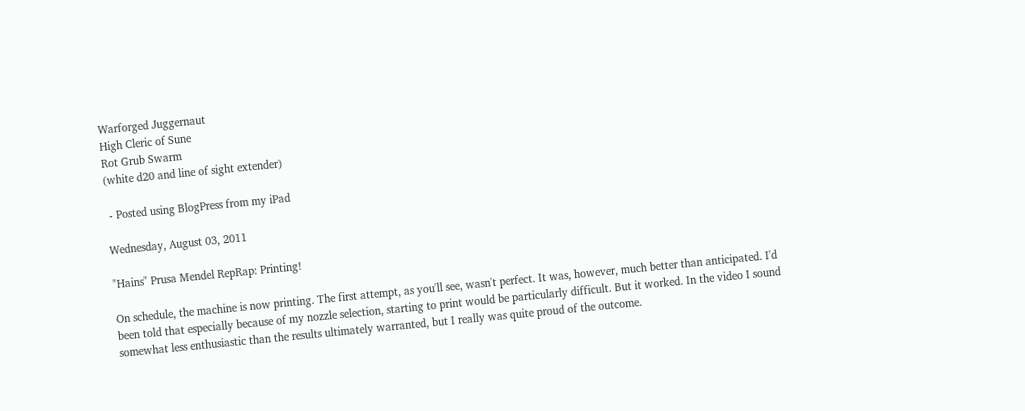Warforged Juggernaut
High Cleric of Sune
Rot Grub Swarm
(white d20 and line of sight extender)

 - Posted using BlogPress from my iPad

Wednesday, August 03, 2011

"Hains" Prusa Mendel RepRap: Printing!

On schedule, the machine is now printing. The first attempt, as you'll see, wasn't perfect. It was, however, much better than anticipated. I'd been told that especially because of my nozzle selection, starting to print would be particularly difficult. But it worked. In the video I sound somewhat less enthusiastic than the results ultimately warranted, but I really was quite proud of the outcome.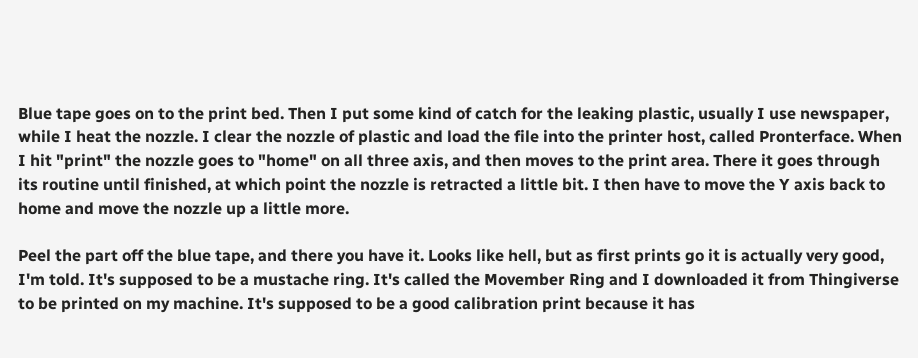Blue tape goes on to the print bed. Then I put some kind of catch for the leaking plastic, usually I use newspaper, while I heat the nozzle. I clear the nozzle of plastic and load the file into the printer host, called Pronterface. When I hit "print" the nozzle goes to "home" on all three axis, and then moves to the print area. There it goes through its routine until finished, at which point the nozzle is retracted a little bit. I then have to move the Y axis back to home and move the nozzle up a little more.

Peel the part off the blue tape, and there you have it. Looks like hell, but as first prints go it is actually very good, I'm told. It's supposed to be a mustache ring. It's called the Movember Ring and I downloaded it from Thingiverse to be printed on my machine. It's supposed to be a good calibration print because it has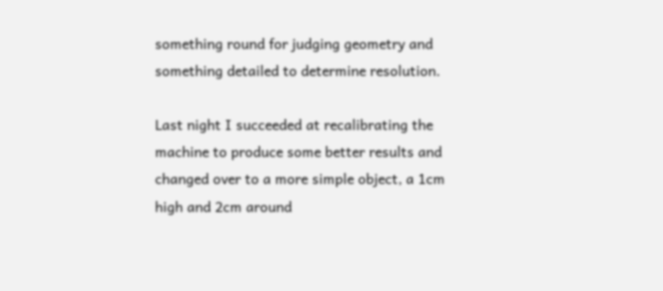something round for judging geometry and something detailed to determine resolution.

Last night I succeeded at recalibrating the machine to produce some better results and changed over to a more simple object, a 1cm high and 2cm around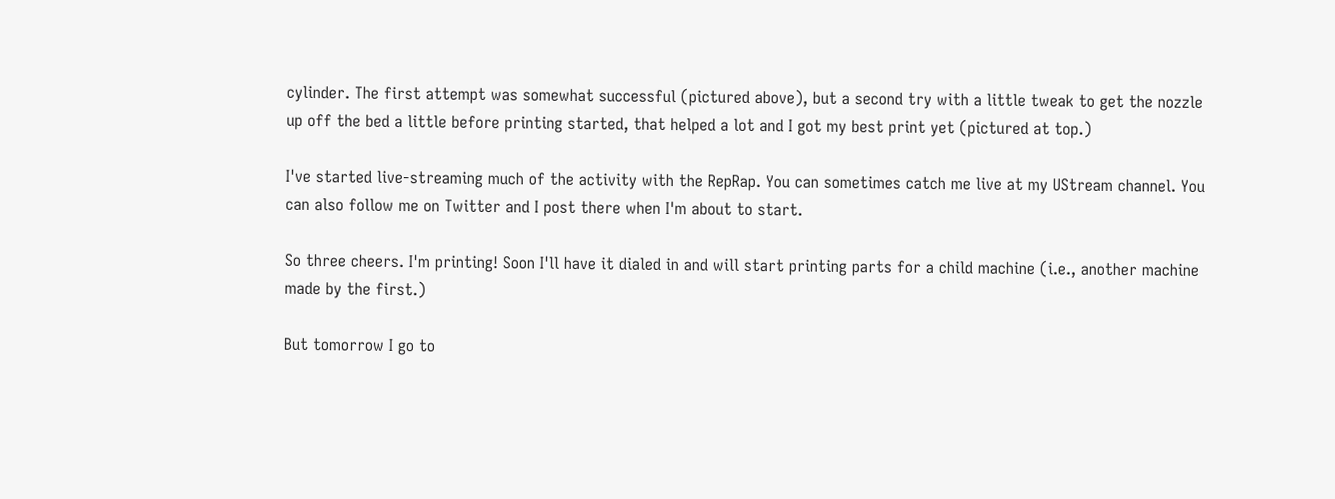cylinder. The first attempt was somewhat successful (pictured above), but a second try with a little tweak to get the nozzle up off the bed a little before printing started, that helped a lot and I got my best print yet (pictured at top.)

I've started live-streaming much of the activity with the RepRap. You can sometimes catch me live at my UStream channel. You can also follow me on Twitter and I post there when I'm about to start.

So three cheers. I'm printing! Soon I'll have it dialed in and will start printing parts for a child machine (i.e., another machine made by the first.)

But tomorrow I go to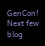GenCon! Next few blog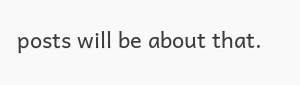posts will be about that.